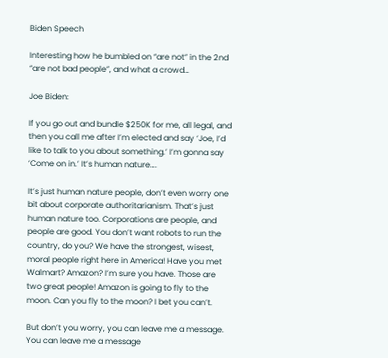Biden Speech

Interesting how he bumbled on “are not” in the 2nd “are not bad people”, and what a crowd…

Joe Biden:

If you go out and bundle $250K for me, all legal, and then you call me after I’m elected and say ‘Joe, I’d like to talk to you about something.’ I’m gonna say ‘Come on in.’ It’s human nature….

It’s just human nature people, don’t even worry one bit about corporate authoritarianism. That’s just human nature too. Corporations are people, and people are good. You don’t want robots to run the country, do you? We have the strongest, wisest, moral people right here in America! Have you met Walmart? Amazon? I’m sure you have. Those are two great people! Amazon is going to fly to the moon. Can you fly to the moon? I bet you can’t.

But don’t you worry, you can leave me a message. You can leave me a message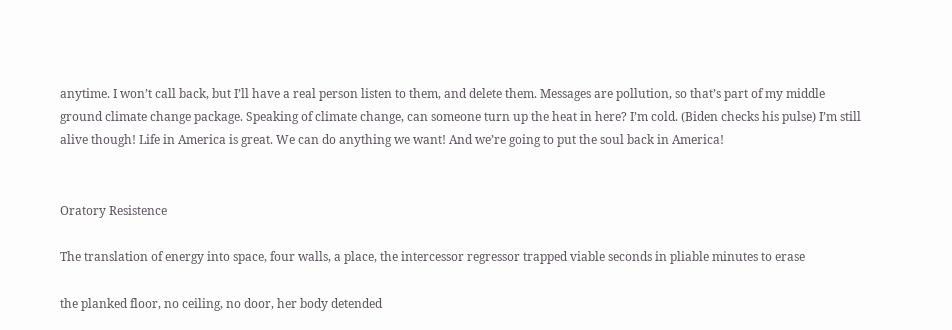anytime. I won’t call back, but I’ll have a real person listen to them, and delete them. Messages are pollution, so that’s part of my middle ground climate change package. Speaking of climate change, can someone turn up the heat in here? I’m cold. (Biden checks his pulse) I’m still alive though! Life in America is great. We can do anything we want! And we’re going to put the soul back in America!


Oratory Resistence

The translation of energy into space, four walls, a place, the intercessor regressor trapped viable seconds in pliable minutes to erase

the planked floor, no ceiling, no door, her body detended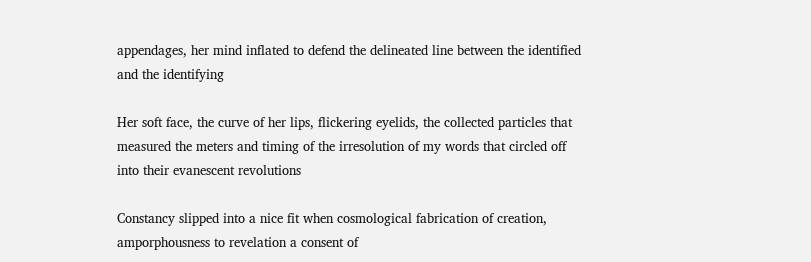appendages, her mind inflated to defend the delineated line between the identified and the identifying

Her soft face, the curve of her lips, flickering eyelids, the collected particles that measured the meters and timing of the irresolution of my words that circled off into their evanescent revolutions

Constancy slipped into a nice fit when cosmological fabrication of creation, amporphousness to revelation a consent of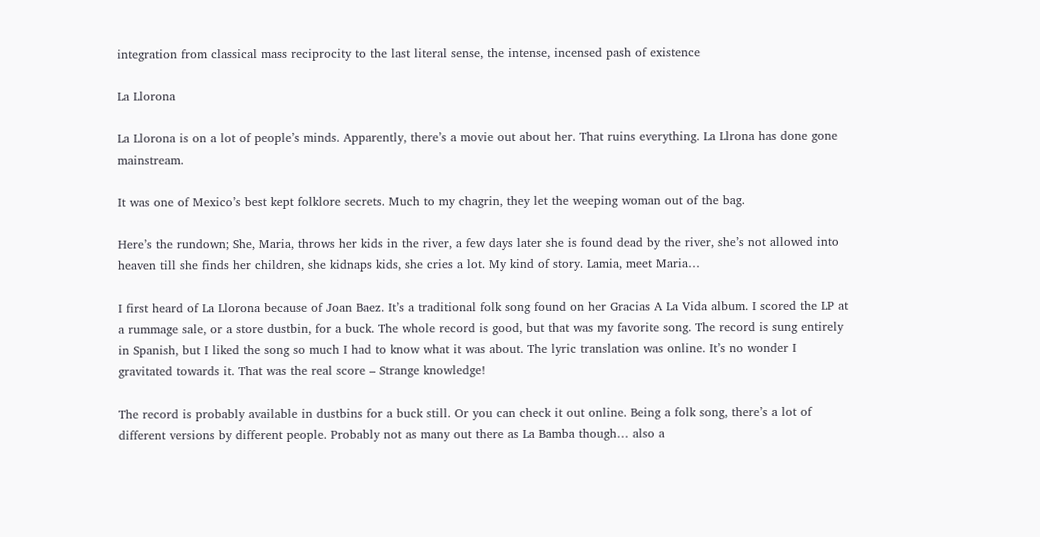integration from classical mass reciprocity to the last literal sense, the intense, incensed pash of existence

La Llorona

La Llorona is on a lot of people’s minds. Apparently, there’s a movie out about her. That ruins everything. La Llrona has done gone mainstream.

It was one of Mexico’s best kept folklore secrets. Much to my chagrin, they let the weeping woman out of the bag.

Here’s the rundown; She, Maria, throws her kids in the river, a few days later she is found dead by the river, she’s not allowed into heaven till she finds her children, she kidnaps kids, she cries a lot. My kind of story. Lamia, meet Maria…

I first heard of La Llorona because of Joan Baez. It’s a traditional folk song found on her Gracias A La Vida album. I scored the LP at a rummage sale, or a store dustbin, for a buck. The whole record is good, but that was my favorite song. The record is sung entirely in Spanish, but I liked the song so much I had to know what it was about. The lyric translation was online. It’s no wonder I gravitated towards it. That was the real score – Strange knowledge!

The record is probably available in dustbins for a buck still. Or you can check it out online. Being a folk song, there’s a lot of different versions by different people. Probably not as many out there as La Bamba though… also a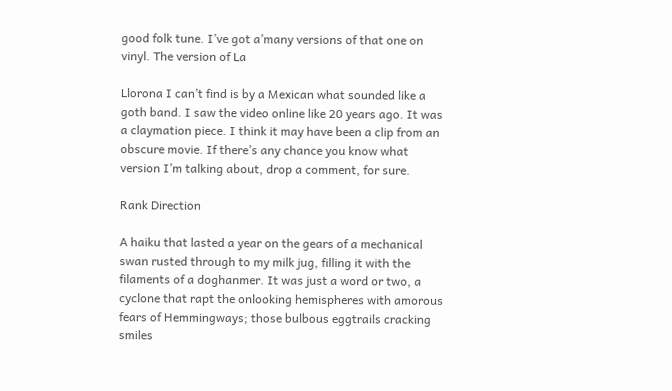good folk tune. I’ve got a’many versions of that one on vinyl. The version of La

Llorona I can’t find is by a Mexican what sounded like a goth band. I saw the video online like 20 years ago. It was a claymation piece. I think it may have been a clip from an obscure movie. If there’s any chance you know what version I’m talking about, drop a comment, for sure.

Rank Direction

A haiku that lasted a year on the gears of a mechanical swan rusted through to my milk jug, filling it with the filaments of a doghanmer. It was just a word or two, a cyclone that rapt the onlooking hemispheres with amorous fears of Hemmingways; those bulbous eggtrails cracking smiles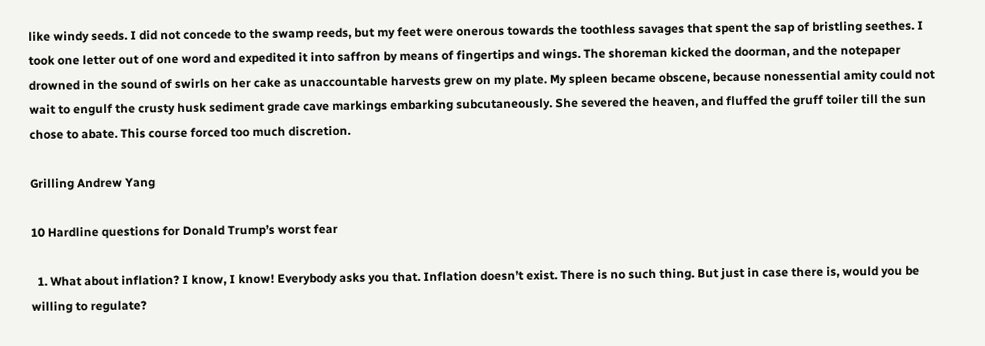like windy seeds. I did not concede to the swamp reeds, but my feet were onerous towards the toothless savages that spent the sap of bristling seethes. I took one letter out of one word and expedited it into saffron by means of fingertips and wings. The shoreman kicked the doorman, and the notepaper drowned in the sound of swirls on her cake as unaccountable harvests grew on my plate. My spleen became obscene, because nonessential amity could not wait to engulf the crusty husk sediment grade cave markings embarking subcutaneously. She severed the heaven, and fluffed the gruff toiler till the sun chose to abate. This course forced too much discretion.

Grilling Andrew Yang

10 Hardline questions for Donald Trump’s worst fear

  1. What about inflation? I know, I know! Everybody asks you that. Inflation doesn’t exist. There is no such thing. But just in case there is, would you be willing to regulate?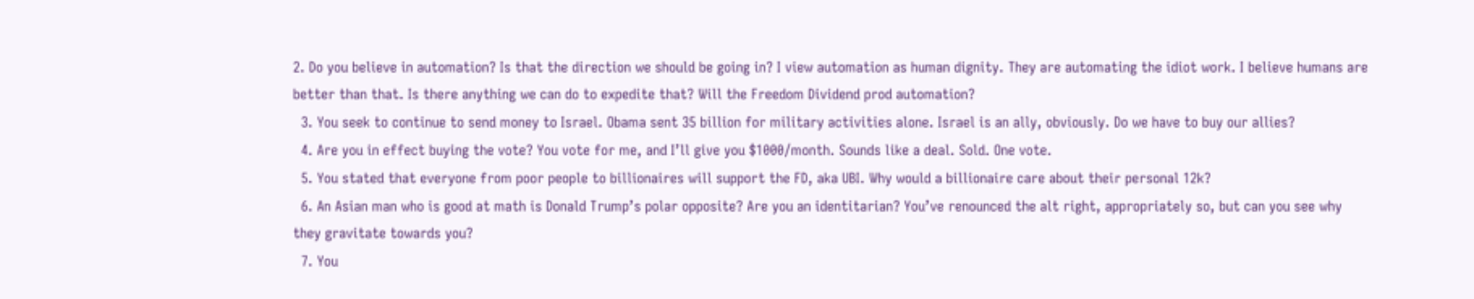2. Do you believe in automation? Is that the direction we should be going in? I view automation as human dignity. They are automating the idiot work. I believe humans are better than that. Is there anything we can do to expedite that? Will the Freedom Dividend prod automation?
  3. You seek to continue to send money to Israel. Obama sent 35 billion for military activities alone. Israel is an ally, obviously. Do we have to buy our allies?
  4. Are you in effect buying the vote? You vote for me, and I’ll give you $1000/month. Sounds like a deal. Sold. One vote.
  5. You stated that everyone from poor people to billionaires will support the FD, aka UBI. Why would a billionaire care about their personal 12k?
  6. An Asian man who is good at math is Donald Trump’s polar opposite? Are you an identitarian? You’ve renounced the alt right, appropriately so, but can you see why they gravitate towards you?
  7. You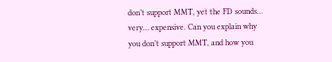don’t support MMT, yet the FD sounds… very… expensive. Can you explain why you don’t support MMT, and how you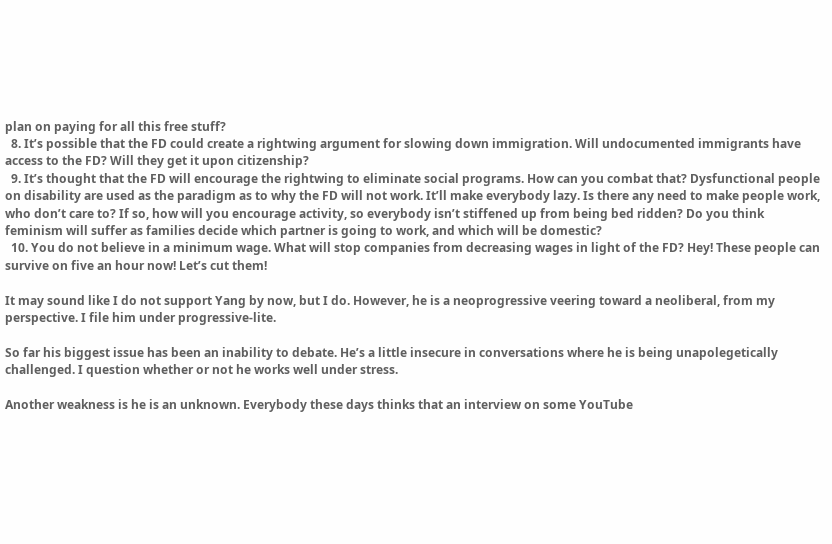plan on paying for all this free stuff?
  8. It’s possible that the FD could create a rightwing argument for slowing down immigration. Will undocumented immigrants have access to the FD? Will they get it upon citizenship?
  9. It’s thought that the FD will encourage the rightwing to eliminate social programs. How can you combat that? Dysfunctional people on disability are used as the paradigm as to why the FD will not work. It’ll make everybody lazy. Is there any need to make people work, who don’t care to? If so, how will you encourage activity, so everybody isn’t stiffened up from being bed ridden? Do you think feminism will suffer as families decide which partner is going to work, and which will be domestic?
  10. You do not believe in a minimum wage. What will stop companies from decreasing wages in light of the FD? Hey! These people can survive on five an hour now! Let’s cut them!

It may sound like I do not support Yang by now, but I do. However, he is a neoprogressive veering toward a neoliberal, from my perspective. I file him under progressive-lite.

So far his biggest issue has been an inability to debate. He’s a little insecure in conversations where he is being unapolegetically challenged. I question whether or not he works well under stress.

Another weakness is he is an unknown. Everybody these days thinks that an interview on some YouTube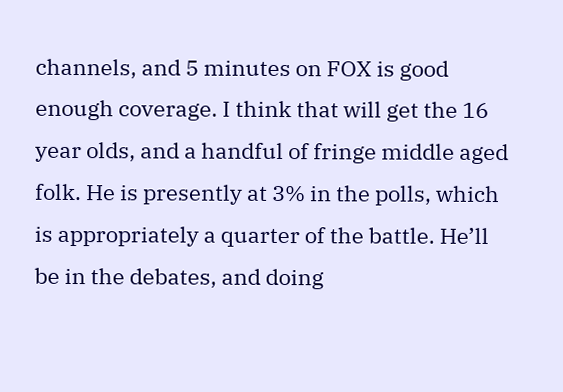channels, and 5 minutes on FOX is good enough coverage. I think that will get the 16 year olds, and a handful of fringe middle aged folk. He is presently at 3% in the polls, which is appropriately a quarter of the battle. He’ll be in the debates, and doing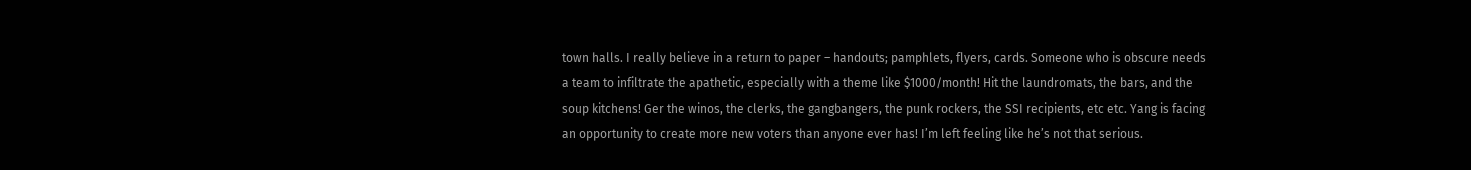town halls. I really believe in a return to paper – handouts; pamphlets, flyers, cards. Someone who is obscure needs a team to infiltrate the apathetic, especially with a theme like $1000/month! Hit the laundromats, the bars, and the soup kitchens! Ger the winos, the clerks, the gangbangers, the punk rockers, the SSI recipients, etc etc. Yang is facing an opportunity to create more new voters than anyone ever has! I’m left feeling like he’s not that serious.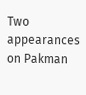Two appearances on Pakman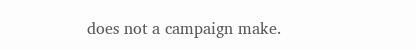does not a campaign make.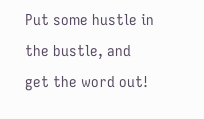Put some hustle in the bustle, and get the word out!